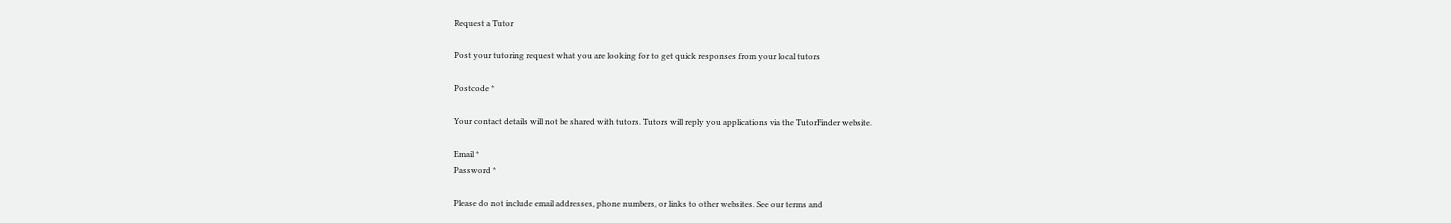Request a Tutor

Post your tutoring request what you are looking for to get quick responses from your local tutors

Postcode *

Your contact details will not be shared with tutors. Tutors will reply you applications via the TutorFinder website.

Email *
Password *

Please do not include email addresses, phone numbers, or links to other websites. See our terms and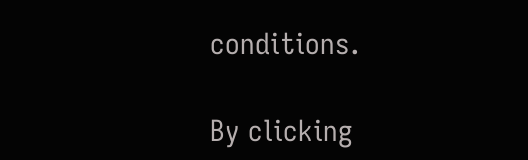conditions.

By clicking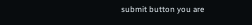submit button you are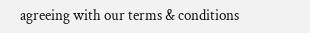agreeing with our terms & conditions